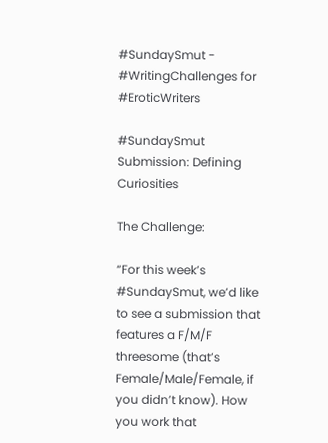#SundaySmut - #WritingChallenges for #EroticWriters

#SundaySmut Submission: Defining Curiosities

The Challenge:

“For this week’s #SundaySmut, we’d like to see a submission that features a F/M/F threesome (that’s Female/Male/Female, if you didn’t know). How you work that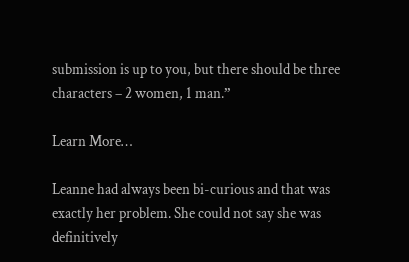submission is up to you, but there should be three characters – 2 women, 1 man.”

Learn More…

Leanne had always been bi-curious and that was exactly her problem. She could not say she was definitively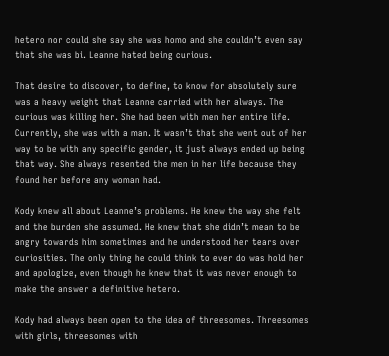hetero nor could she say she was homo and she couldn’t even say that she was bi. Leanne hated being curious.

That desire to discover, to define, to know for absolutely sure was a heavy weight that Leanne carried with her always. The curious was killing her. She had been with men her entire life. Currently, she was with a man. It wasn’t that she went out of her way to be with any specific gender, it just always ended up being that way. She always resented the men in her life because they found her before any woman had.

Kody knew all about Leanne’s problems. He knew the way she felt and the burden she assumed. He knew that she didn’t mean to be angry towards him sometimes and he understood her tears over curiosities. The only thing he could think to ever do was hold her and apologize, even though he knew that it was never enough to make the answer a definitive hetero.

Kody had always been open to the idea of threesomes. Threesomes with girls, threesomes with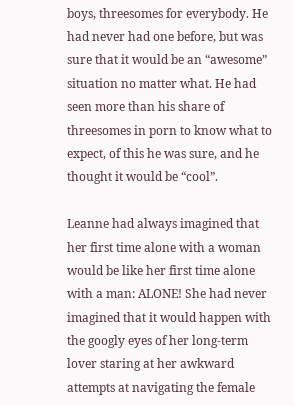boys, threesomes for everybody. He had never had one before, but was sure that it would be an “awesome” situation no matter what. He had seen more than his share of threesomes in porn to know what to expect, of this he was sure, and he thought it would be “cool”.

Leanne had always imagined that her first time alone with a woman would be like her first time alone with a man: ALONE! She had never imagined that it would happen with the googly eyes of her long-term lover staring at her awkward attempts at navigating the female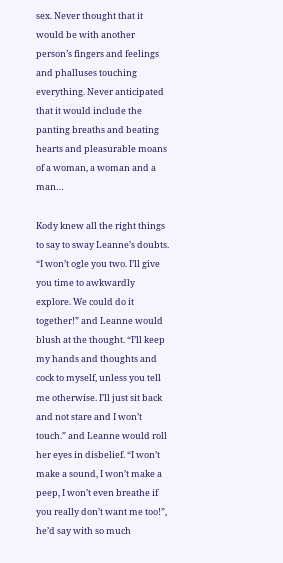sex. Never thought that it would be with another person’s fingers and feelings and phalluses touching everything. Never anticipated that it would include the panting breaths and beating hearts and pleasurable moans of a woman, a woman and a man…

Kody knew all the right things to say to sway Leanne’s doubts. “I won’t ogle you two. I’ll give you time to awkwardly explore. We could do it together!” and Leanne would blush at the thought. “I’ll keep my hands and thoughts and cock to myself, unless you tell me otherwise. I’ll just sit back and not stare and I won’t touch.” and Leanne would roll her eyes in disbelief. “I won’t make a sound, I won’t make a peep, I won’t even breathe if you really don’t want me too!”, he’d say with so much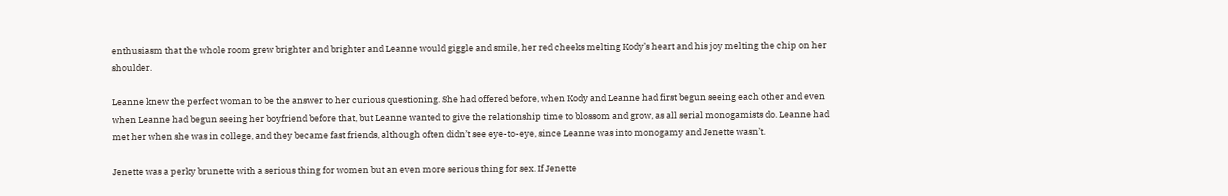enthusiasm that the whole room grew brighter and brighter and Leanne would giggle and smile, her red cheeks melting Kody’s heart and his joy melting the chip on her shoulder.

Leanne knew the perfect woman to be the answer to her curious questioning. She had offered before, when Kody and Leanne had first begun seeing each other and even when Leanne had begun seeing her boyfriend before that, but Leanne wanted to give the relationship time to blossom and grow, as all serial monogamists do. Leanne had met her when she was in college, and they became fast friends, although often didn’t see eye-to-eye, since Leanne was into monogamy and Jenette wasn’t.

Jenette was a perky brunette with a serious thing for women but an even more serious thing for sex. If Jenette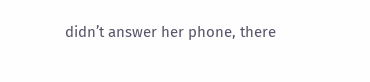didn’t answer her phone, there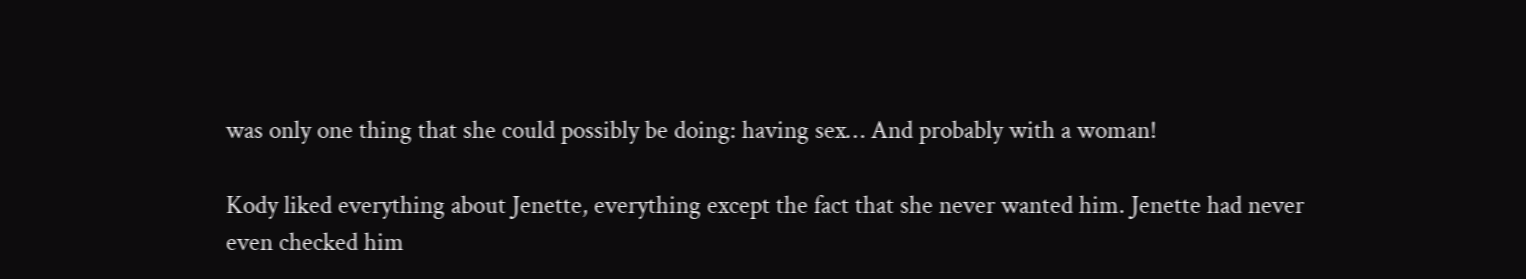was only one thing that she could possibly be doing: having sex… And probably with a woman!

Kody liked everything about Jenette, everything except the fact that she never wanted him. Jenette had never even checked him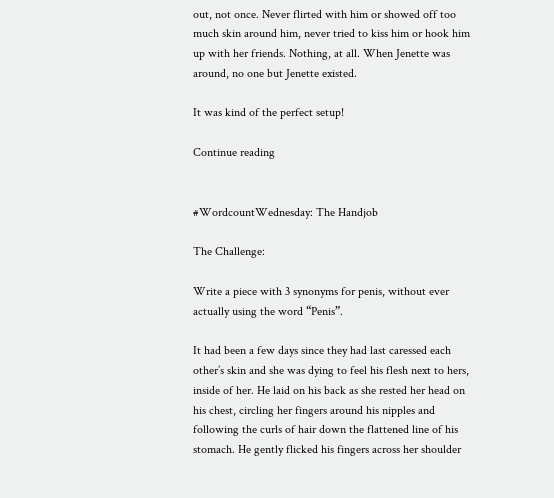out, not once. Never flirted with him or showed off too much skin around him, never tried to kiss him or hook him up with her friends. Nothing, at all. When Jenette was around, no one but Jenette existed.

It was kind of the perfect setup!

Continue reading


#WordcountWednesday: The Handjob

The Challenge:

Write a piece with 3 synonyms for penis, without ever actually using the word “Penis”.

It had been a few days since they had last caressed each other’s skin and she was dying to feel his flesh next to hers, inside of her. He laid on his back as she rested her head on his chest, circling her fingers around his nipples and following the curls of hair down the flattened line of his stomach. He gently flicked his fingers across her shoulder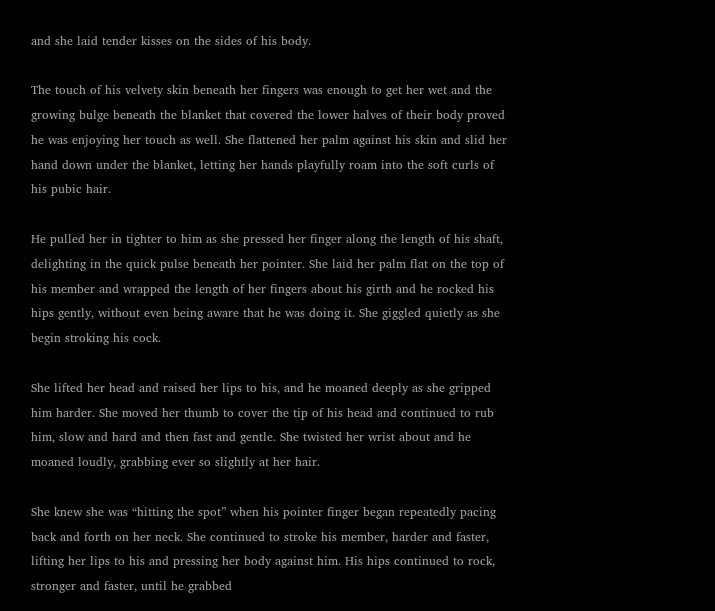and she laid tender kisses on the sides of his body.

The touch of his velvety skin beneath her fingers was enough to get her wet and the growing bulge beneath the blanket that covered the lower halves of their body proved he was enjoying her touch as well. She flattened her palm against his skin and slid her hand down under the blanket, letting her hands playfully roam into the soft curls of his pubic hair.

He pulled her in tighter to him as she pressed her finger along the length of his shaft, delighting in the quick pulse beneath her pointer. She laid her palm flat on the top of his member and wrapped the length of her fingers about his girth and he rocked his hips gently, without even being aware that he was doing it. She giggled quietly as she begin stroking his cock.

She lifted her head and raised her lips to his, and he moaned deeply as she gripped him harder. She moved her thumb to cover the tip of his head and continued to rub him, slow and hard and then fast and gentle. She twisted her wrist about and he moaned loudly, grabbing ever so slightly at her hair.

She knew she was “hitting the spot” when his pointer finger began repeatedly pacing back and forth on her neck. She continued to stroke his member, harder and faster, lifting her lips to his and pressing her body against him. His hips continued to rock, stronger and faster, until he grabbed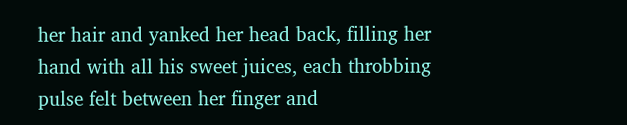her hair and yanked her head back, filling her hand with all his sweet juices, each throbbing pulse felt between her finger and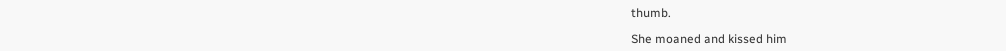thumb.

She moaned and kissed him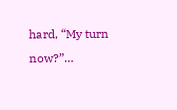hard, “My turn now?”…